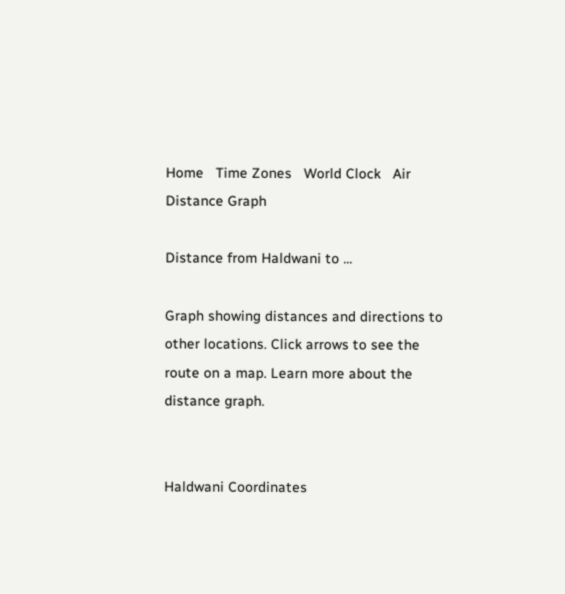Home   Time Zones   World Clock   Air Distance Graph

Distance from Haldwani to ...

Graph showing distances and directions to other locations. Click arrows to see the route on a map. Learn more about the distance graph.


Haldwani Coordinates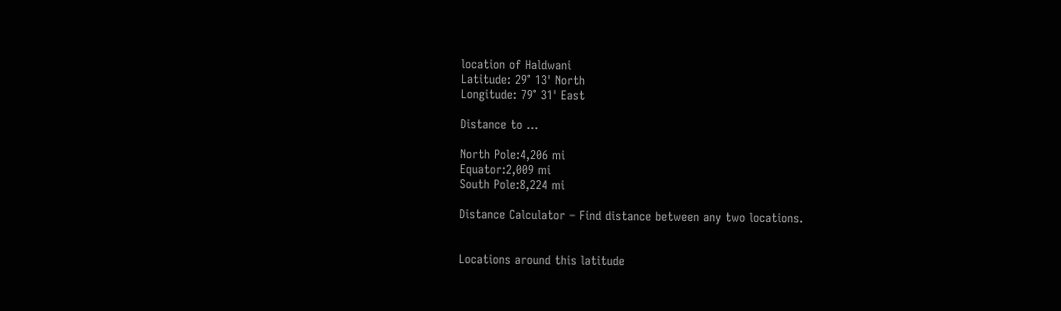location of Haldwani
Latitude: 29° 13' North
Longitude: 79° 31' East

Distance to ...

North Pole:4,206 mi
Equator:2,009 mi
South Pole:8,224 mi

Distance Calculator – Find distance between any two locations.


Locations around this latitude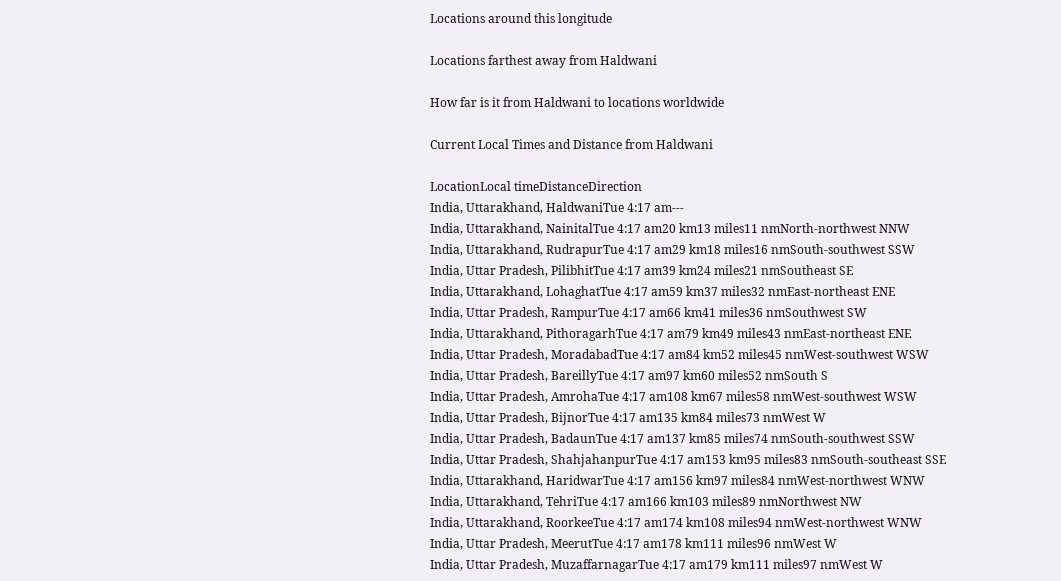Locations around this longitude

Locations farthest away from Haldwani

How far is it from Haldwani to locations worldwide

Current Local Times and Distance from Haldwani

LocationLocal timeDistanceDirection
India, Uttarakhand, HaldwaniTue 4:17 am---
India, Uttarakhand, NainitalTue 4:17 am20 km13 miles11 nmNorth-northwest NNW
India, Uttarakhand, RudrapurTue 4:17 am29 km18 miles16 nmSouth-southwest SSW
India, Uttar Pradesh, PilibhitTue 4:17 am39 km24 miles21 nmSoutheast SE
India, Uttarakhand, LohaghatTue 4:17 am59 km37 miles32 nmEast-northeast ENE
India, Uttar Pradesh, RampurTue 4:17 am66 km41 miles36 nmSouthwest SW
India, Uttarakhand, PithoragarhTue 4:17 am79 km49 miles43 nmEast-northeast ENE
India, Uttar Pradesh, MoradabadTue 4:17 am84 km52 miles45 nmWest-southwest WSW
India, Uttar Pradesh, BareillyTue 4:17 am97 km60 miles52 nmSouth S
India, Uttar Pradesh, AmrohaTue 4:17 am108 km67 miles58 nmWest-southwest WSW
India, Uttar Pradesh, BijnorTue 4:17 am135 km84 miles73 nmWest W
India, Uttar Pradesh, BadaunTue 4:17 am137 km85 miles74 nmSouth-southwest SSW
India, Uttar Pradesh, ShahjahanpurTue 4:17 am153 km95 miles83 nmSouth-southeast SSE
India, Uttarakhand, HaridwarTue 4:17 am156 km97 miles84 nmWest-northwest WNW
India, Uttarakhand, TehriTue 4:17 am166 km103 miles89 nmNorthwest NW
India, Uttarakhand, RoorkeeTue 4:17 am174 km108 miles94 nmWest-northwest WNW
India, Uttar Pradesh, MeerutTue 4:17 am178 km111 miles96 nmWest W
India, Uttar Pradesh, MuzaffarnagarTue 4:17 am179 km111 miles97 nmWest W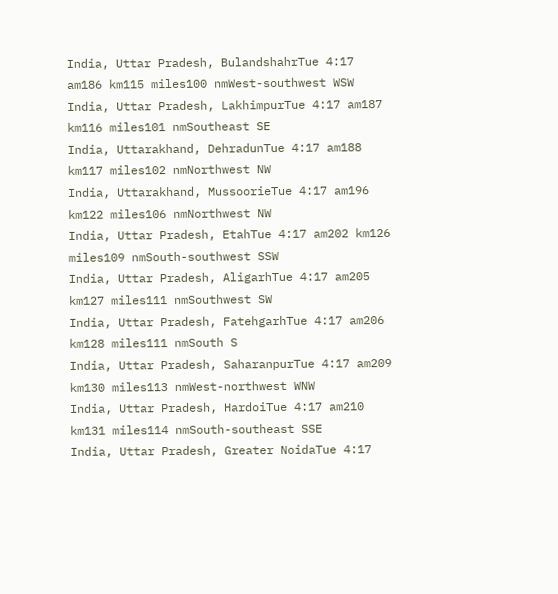India, Uttar Pradesh, BulandshahrTue 4:17 am186 km115 miles100 nmWest-southwest WSW
India, Uttar Pradesh, LakhimpurTue 4:17 am187 km116 miles101 nmSoutheast SE
India, Uttarakhand, DehradunTue 4:17 am188 km117 miles102 nmNorthwest NW
India, Uttarakhand, MussoorieTue 4:17 am196 km122 miles106 nmNorthwest NW
India, Uttar Pradesh, EtahTue 4:17 am202 km126 miles109 nmSouth-southwest SSW
India, Uttar Pradesh, AligarhTue 4:17 am205 km127 miles111 nmSouthwest SW
India, Uttar Pradesh, FatehgarhTue 4:17 am206 km128 miles111 nmSouth S
India, Uttar Pradesh, SaharanpurTue 4:17 am209 km130 miles113 nmWest-northwest WNW
India, Uttar Pradesh, HardoiTue 4:17 am210 km131 miles114 nmSouth-southeast SSE
India, Uttar Pradesh, Greater NoidaTue 4:17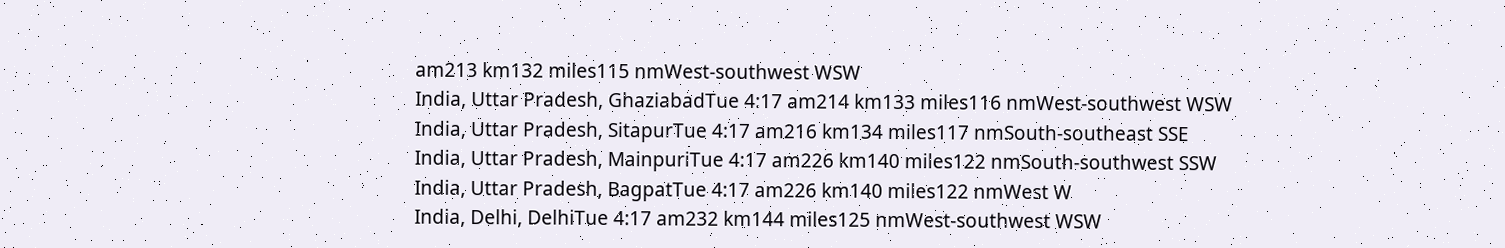am213 km132 miles115 nmWest-southwest WSW
India, Uttar Pradesh, GhaziabadTue 4:17 am214 km133 miles116 nmWest-southwest WSW
India, Uttar Pradesh, SitapurTue 4:17 am216 km134 miles117 nmSouth-southeast SSE
India, Uttar Pradesh, MainpuriTue 4:17 am226 km140 miles122 nmSouth-southwest SSW
India, Uttar Pradesh, BagpatTue 4:17 am226 km140 miles122 nmWest W
India, Delhi, DelhiTue 4:17 am232 km144 miles125 nmWest-southwest WSW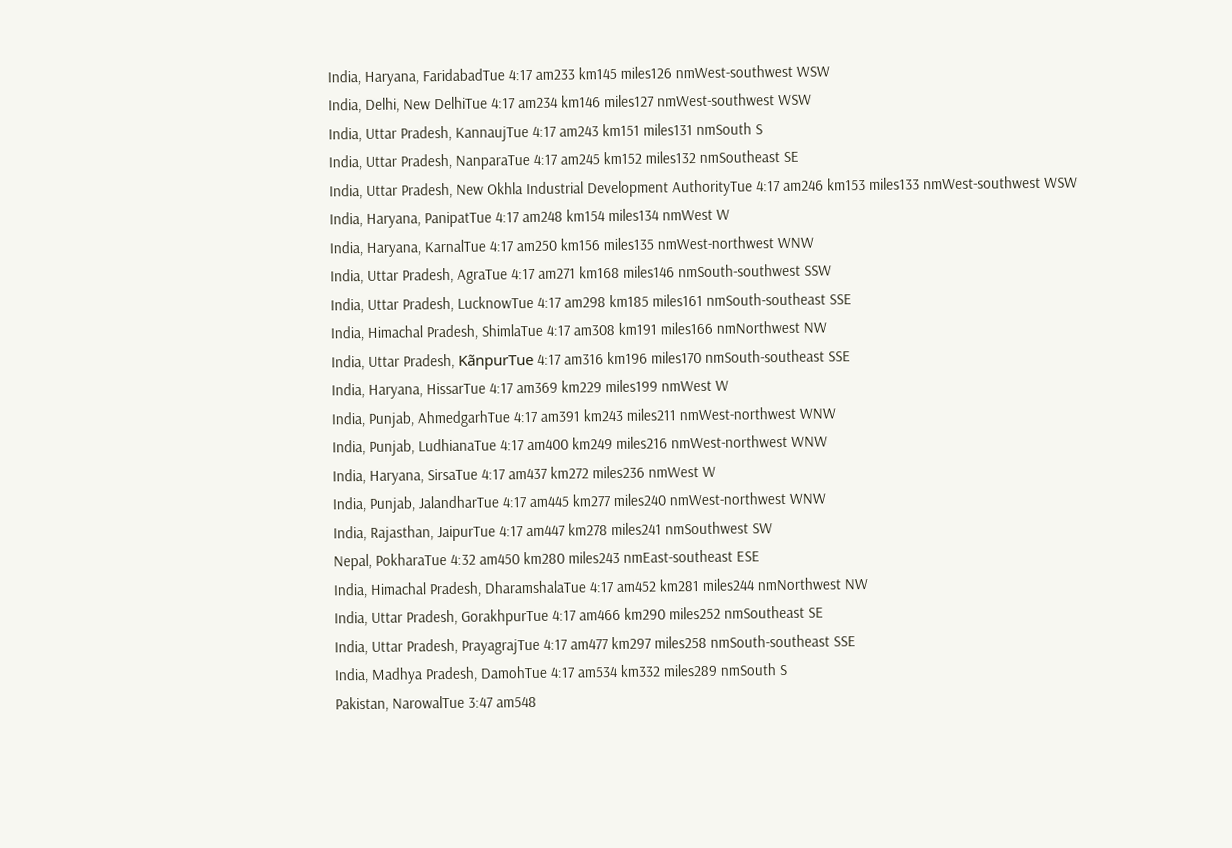India, Haryana, FaridabadTue 4:17 am233 km145 miles126 nmWest-southwest WSW
India, Delhi, New DelhiTue 4:17 am234 km146 miles127 nmWest-southwest WSW
India, Uttar Pradesh, KannaujTue 4:17 am243 km151 miles131 nmSouth S
India, Uttar Pradesh, NanparaTue 4:17 am245 km152 miles132 nmSoutheast SE
India, Uttar Pradesh, New Okhla Industrial Development AuthorityTue 4:17 am246 km153 miles133 nmWest-southwest WSW
India, Haryana, PanipatTue 4:17 am248 km154 miles134 nmWest W
India, Haryana, KarnalTue 4:17 am250 km156 miles135 nmWest-northwest WNW
India, Uttar Pradesh, AgraTue 4:17 am271 km168 miles146 nmSouth-southwest SSW
India, Uttar Pradesh, LucknowTue 4:17 am298 km185 miles161 nmSouth-southeast SSE
India, Himachal Pradesh, ShimlaTue 4:17 am308 km191 miles166 nmNorthwest NW
India, Uttar Pradesh, KãnpurTue 4:17 am316 km196 miles170 nmSouth-southeast SSE
India, Haryana, HissarTue 4:17 am369 km229 miles199 nmWest W
India, Punjab, AhmedgarhTue 4:17 am391 km243 miles211 nmWest-northwest WNW
India, Punjab, LudhianaTue 4:17 am400 km249 miles216 nmWest-northwest WNW
India, Haryana, SirsaTue 4:17 am437 km272 miles236 nmWest W
India, Punjab, JalandharTue 4:17 am445 km277 miles240 nmWest-northwest WNW
India, Rajasthan, JaipurTue 4:17 am447 km278 miles241 nmSouthwest SW
Nepal, PokharaTue 4:32 am450 km280 miles243 nmEast-southeast ESE
India, Himachal Pradesh, DharamshalaTue 4:17 am452 km281 miles244 nmNorthwest NW
India, Uttar Pradesh, GorakhpurTue 4:17 am466 km290 miles252 nmSoutheast SE
India, Uttar Pradesh, PrayagrajTue 4:17 am477 km297 miles258 nmSouth-southeast SSE
India, Madhya Pradesh, DamohTue 4:17 am534 km332 miles289 nmSouth S
Pakistan, NarowalTue 3:47 am548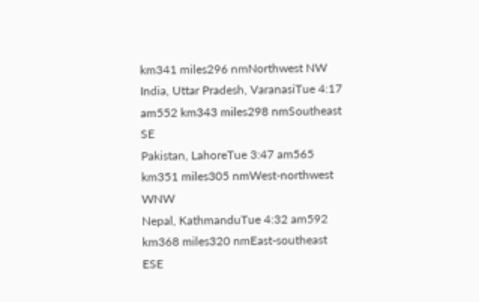km341 miles296 nmNorthwest NW
India, Uttar Pradesh, VaranasiTue 4:17 am552 km343 miles298 nmSoutheast SE
Pakistan, LahoreTue 3:47 am565 km351 miles305 nmWest-northwest WNW
Nepal, KathmanduTue 4:32 am592 km368 miles320 nmEast-southeast ESE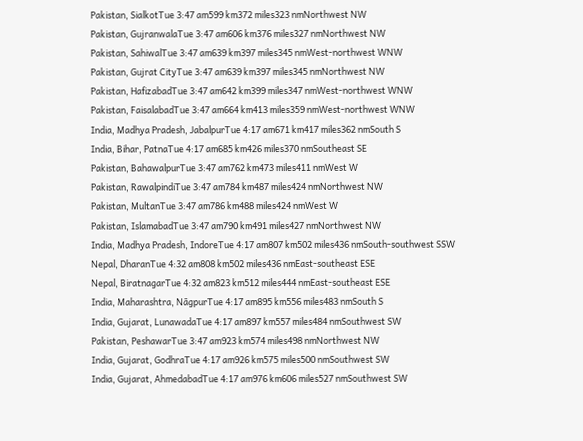Pakistan, SialkotTue 3:47 am599 km372 miles323 nmNorthwest NW
Pakistan, GujranwalaTue 3:47 am606 km376 miles327 nmNorthwest NW
Pakistan, SahiwalTue 3:47 am639 km397 miles345 nmWest-northwest WNW
Pakistan, Gujrat CityTue 3:47 am639 km397 miles345 nmNorthwest NW
Pakistan, HafizabadTue 3:47 am642 km399 miles347 nmWest-northwest WNW
Pakistan, FaisalabadTue 3:47 am664 km413 miles359 nmWest-northwest WNW
India, Madhya Pradesh, JabalpurTue 4:17 am671 km417 miles362 nmSouth S
India, Bihar, PatnaTue 4:17 am685 km426 miles370 nmSoutheast SE
Pakistan, BahawalpurTue 3:47 am762 km473 miles411 nmWest W
Pakistan, RawalpindiTue 3:47 am784 km487 miles424 nmNorthwest NW
Pakistan, MultanTue 3:47 am786 km488 miles424 nmWest W
Pakistan, IslamabadTue 3:47 am790 km491 miles427 nmNorthwest NW
India, Madhya Pradesh, IndoreTue 4:17 am807 km502 miles436 nmSouth-southwest SSW
Nepal, DharanTue 4:32 am808 km502 miles436 nmEast-southeast ESE
Nepal, BiratnagarTue 4:32 am823 km512 miles444 nmEast-southeast ESE
India, Maharashtra, NãgpurTue 4:17 am895 km556 miles483 nmSouth S
India, Gujarat, LunawadaTue 4:17 am897 km557 miles484 nmSouthwest SW
Pakistan, PeshawarTue 3:47 am923 km574 miles498 nmNorthwest NW
India, Gujarat, GodhraTue 4:17 am926 km575 miles500 nmSouthwest SW
India, Gujarat, AhmedabadTue 4:17 am976 km606 miles527 nmSouthwest SW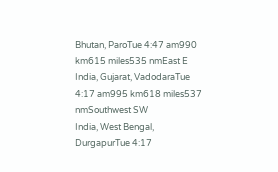Bhutan, ParoTue 4:47 am990 km615 miles535 nmEast E
India, Gujarat, VadodaraTue 4:17 am995 km618 miles537 nmSouthwest SW
India, West Bengal, DurgapurTue 4:17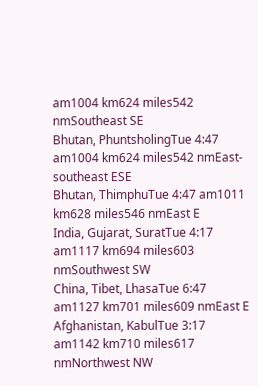am1004 km624 miles542 nmSoutheast SE
Bhutan, PhuntsholingTue 4:47 am1004 km624 miles542 nmEast-southeast ESE
Bhutan, ThimphuTue 4:47 am1011 km628 miles546 nmEast E
India, Gujarat, SuratTue 4:17 am1117 km694 miles603 nmSouthwest SW
China, Tibet, LhasaTue 6:47 am1127 km701 miles609 nmEast E
Afghanistan, KabulTue 3:17 am1142 km710 miles617 nmNorthwest NW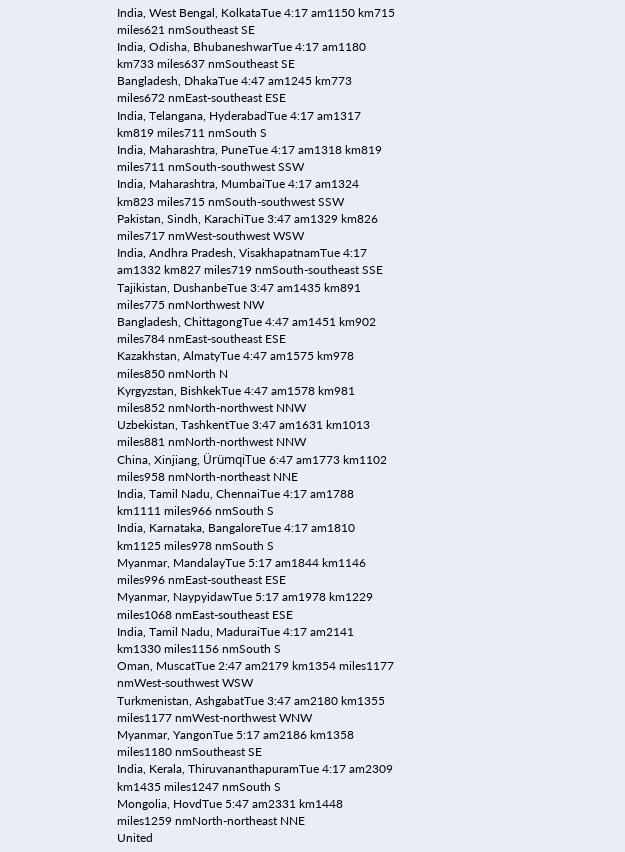India, West Bengal, KolkataTue 4:17 am1150 km715 miles621 nmSoutheast SE
India, Odisha, BhubaneshwarTue 4:17 am1180 km733 miles637 nmSoutheast SE
Bangladesh, DhakaTue 4:47 am1245 km773 miles672 nmEast-southeast ESE
India, Telangana, HyderabadTue 4:17 am1317 km819 miles711 nmSouth S
India, Maharashtra, PuneTue 4:17 am1318 km819 miles711 nmSouth-southwest SSW
India, Maharashtra, MumbaiTue 4:17 am1324 km823 miles715 nmSouth-southwest SSW
Pakistan, Sindh, KarachiTue 3:47 am1329 km826 miles717 nmWest-southwest WSW
India, Andhra Pradesh, VisakhapatnamTue 4:17 am1332 km827 miles719 nmSouth-southeast SSE
Tajikistan, DushanbeTue 3:47 am1435 km891 miles775 nmNorthwest NW
Bangladesh, ChittagongTue 4:47 am1451 km902 miles784 nmEast-southeast ESE
Kazakhstan, AlmatyTue 4:47 am1575 km978 miles850 nmNorth N
Kyrgyzstan, BishkekTue 4:47 am1578 km981 miles852 nmNorth-northwest NNW
Uzbekistan, TashkentTue 3:47 am1631 km1013 miles881 nmNorth-northwest NNW
China, Xinjiang, ÜrümqiTue 6:47 am1773 km1102 miles958 nmNorth-northeast NNE
India, Tamil Nadu, ChennaiTue 4:17 am1788 km1111 miles966 nmSouth S
India, Karnataka, BangaloreTue 4:17 am1810 km1125 miles978 nmSouth S
Myanmar, MandalayTue 5:17 am1844 km1146 miles996 nmEast-southeast ESE
Myanmar, NaypyidawTue 5:17 am1978 km1229 miles1068 nmEast-southeast ESE
India, Tamil Nadu, MaduraiTue 4:17 am2141 km1330 miles1156 nmSouth S
Oman, MuscatTue 2:47 am2179 km1354 miles1177 nmWest-southwest WSW
Turkmenistan, AshgabatTue 3:47 am2180 km1355 miles1177 nmWest-northwest WNW
Myanmar, YangonTue 5:17 am2186 km1358 miles1180 nmSoutheast SE
India, Kerala, ThiruvananthapuramTue 4:17 am2309 km1435 miles1247 nmSouth S
Mongolia, HovdTue 5:47 am2331 km1448 miles1259 nmNorth-northeast NNE
United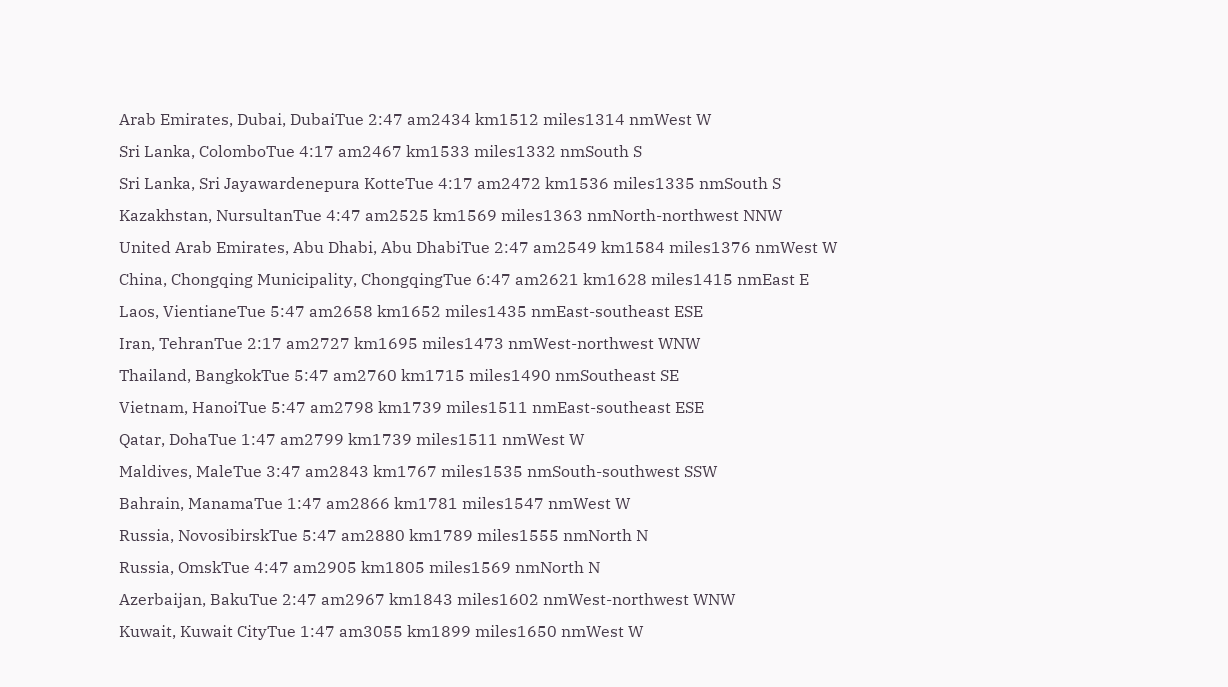Arab Emirates, Dubai, DubaiTue 2:47 am2434 km1512 miles1314 nmWest W
Sri Lanka, ColomboTue 4:17 am2467 km1533 miles1332 nmSouth S
Sri Lanka, Sri Jayawardenepura KotteTue 4:17 am2472 km1536 miles1335 nmSouth S
Kazakhstan, NursultanTue 4:47 am2525 km1569 miles1363 nmNorth-northwest NNW
United Arab Emirates, Abu Dhabi, Abu DhabiTue 2:47 am2549 km1584 miles1376 nmWest W
China, Chongqing Municipality, ChongqingTue 6:47 am2621 km1628 miles1415 nmEast E
Laos, VientianeTue 5:47 am2658 km1652 miles1435 nmEast-southeast ESE
Iran, TehranTue 2:17 am2727 km1695 miles1473 nmWest-northwest WNW
Thailand, BangkokTue 5:47 am2760 km1715 miles1490 nmSoutheast SE
Vietnam, HanoiTue 5:47 am2798 km1739 miles1511 nmEast-southeast ESE
Qatar, DohaTue 1:47 am2799 km1739 miles1511 nmWest W
Maldives, MaleTue 3:47 am2843 km1767 miles1535 nmSouth-southwest SSW
Bahrain, ManamaTue 1:47 am2866 km1781 miles1547 nmWest W
Russia, NovosibirskTue 5:47 am2880 km1789 miles1555 nmNorth N
Russia, OmskTue 4:47 am2905 km1805 miles1569 nmNorth N
Azerbaijan, BakuTue 2:47 am2967 km1843 miles1602 nmWest-northwest WNW
Kuwait, Kuwait CityTue 1:47 am3055 km1899 miles1650 nmWest W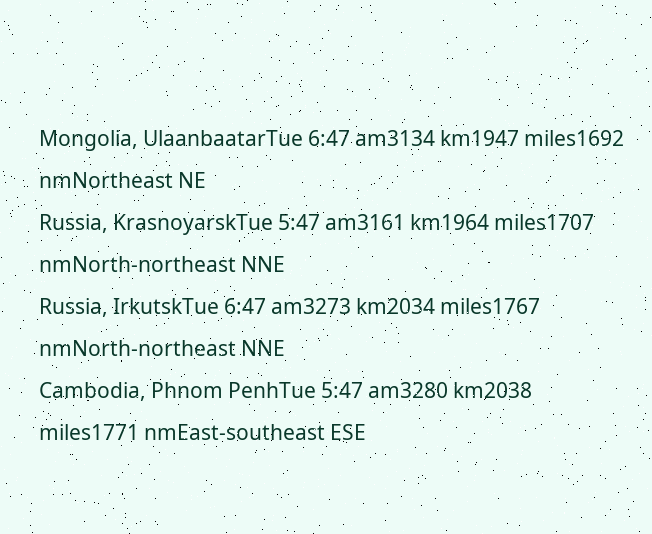Mongolia, UlaanbaatarTue 6:47 am3134 km1947 miles1692 nmNortheast NE
Russia, KrasnoyarskTue 5:47 am3161 km1964 miles1707 nmNorth-northeast NNE
Russia, IrkutskTue 6:47 am3273 km2034 miles1767 nmNorth-northeast NNE
Cambodia, Phnom PenhTue 5:47 am3280 km2038 miles1771 nmEast-southeast ESE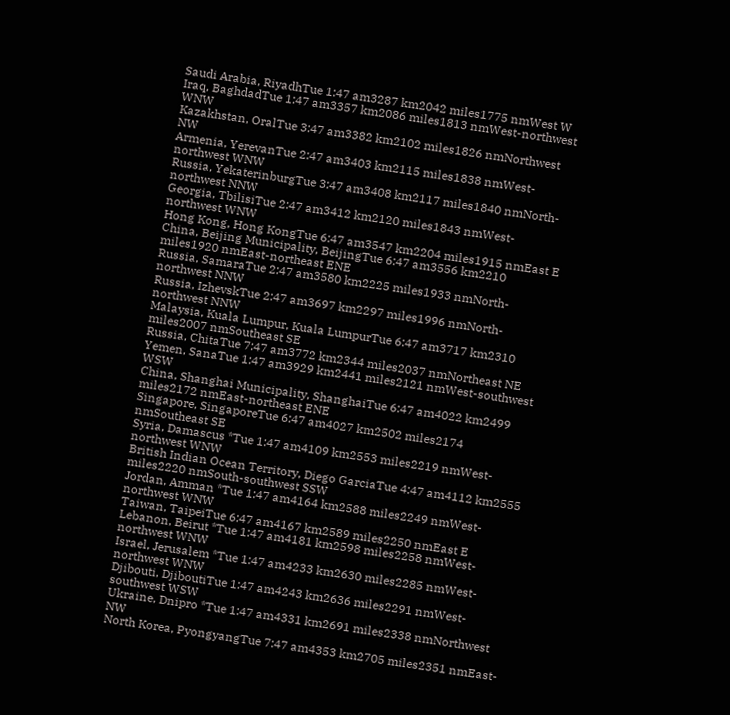Saudi Arabia, RiyadhTue 1:47 am3287 km2042 miles1775 nmWest W
Iraq, BaghdadTue 1:47 am3357 km2086 miles1813 nmWest-northwest WNW
Kazakhstan, OralTue 3:47 am3382 km2102 miles1826 nmNorthwest NW
Armenia, YerevanTue 2:47 am3403 km2115 miles1838 nmWest-northwest WNW
Russia, YekaterinburgTue 3:47 am3408 km2117 miles1840 nmNorth-northwest NNW
Georgia, TbilisiTue 2:47 am3412 km2120 miles1843 nmWest-northwest WNW
Hong Kong, Hong KongTue 6:47 am3547 km2204 miles1915 nmEast E
China, Beijing Municipality, BeijingTue 6:47 am3556 km2210 miles1920 nmEast-northeast ENE
Russia, SamaraTue 2:47 am3580 km2225 miles1933 nmNorth-northwest NNW
Russia, IzhevskTue 2:47 am3697 km2297 miles1996 nmNorth-northwest NNW
Malaysia, Kuala Lumpur, Kuala LumpurTue 6:47 am3717 km2310 miles2007 nmSoutheast SE
Russia, ChitaTue 7:47 am3772 km2344 miles2037 nmNortheast NE
Yemen, SanaTue 1:47 am3929 km2441 miles2121 nmWest-southwest WSW
China, Shanghai Municipality, ShanghaiTue 6:47 am4022 km2499 miles2172 nmEast-northeast ENE
Singapore, SingaporeTue 6:47 am4027 km2502 miles2174 nmSoutheast SE
Syria, Damascus *Tue 1:47 am4109 km2553 miles2219 nmWest-northwest WNW
British Indian Ocean Territory, Diego GarciaTue 4:47 am4112 km2555 miles2220 nmSouth-southwest SSW
Jordan, Amman *Tue 1:47 am4164 km2588 miles2249 nmWest-northwest WNW
Taiwan, TaipeiTue 6:47 am4167 km2589 miles2250 nmEast E
Lebanon, Beirut *Tue 1:47 am4181 km2598 miles2258 nmWest-northwest WNW
Israel, Jerusalem *Tue 1:47 am4233 km2630 miles2285 nmWest-northwest WNW
Djibouti, DjiboutiTue 1:47 am4243 km2636 miles2291 nmWest-southwest WSW
Ukraine, Dnipro *Tue 1:47 am4331 km2691 miles2338 nmNorthwest NW
North Korea, PyongyangTue 7:47 am4353 km2705 miles2351 nmEast-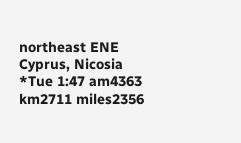northeast ENE
Cyprus, Nicosia *Tue 1:47 am4363 km2711 miles2356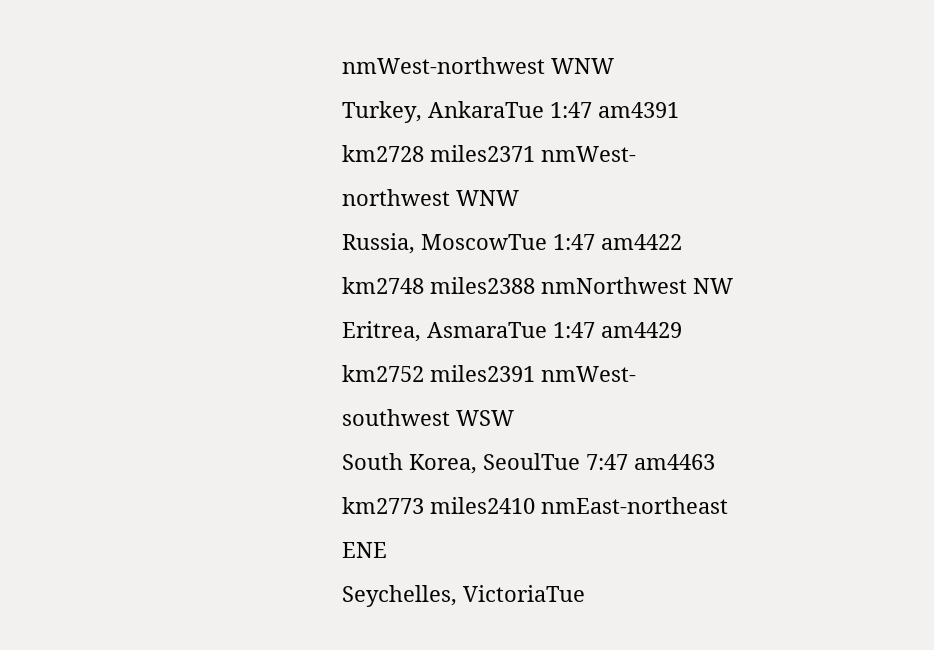nmWest-northwest WNW
Turkey, AnkaraTue 1:47 am4391 km2728 miles2371 nmWest-northwest WNW
Russia, MoscowTue 1:47 am4422 km2748 miles2388 nmNorthwest NW
Eritrea, AsmaraTue 1:47 am4429 km2752 miles2391 nmWest-southwest WSW
South Korea, SeoulTue 7:47 am4463 km2773 miles2410 nmEast-northeast ENE
Seychelles, VictoriaTue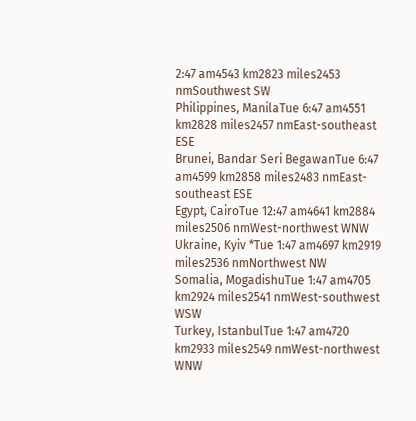2:47 am4543 km2823 miles2453 nmSouthwest SW
Philippines, ManilaTue 6:47 am4551 km2828 miles2457 nmEast-southeast ESE
Brunei, Bandar Seri BegawanTue 6:47 am4599 km2858 miles2483 nmEast-southeast ESE
Egypt, CairoTue 12:47 am4641 km2884 miles2506 nmWest-northwest WNW
Ukraine, Kyiv *Tue 1:47 am4697 km2919 miles2536 nmNorthwest NW
Somalia, MogadishuTue 1:47 am4705 km2924 miles2541 nmWest-southwest WSW
Turkey, IstanbulTue 1:47 am4720 km2933 miles2549 nmWest-northwest WNW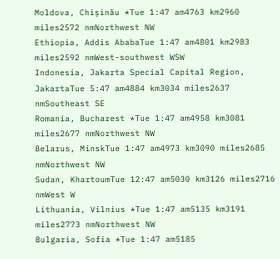Moldova, Chișinău *Tue 1:47 am4763 km2960 miles2572 nmNorthwest NW
Ethiopia, Addis AbabaTue 1:47 am4801 km2983 miles2592 nmWest-southwest WSW
Indonesia, Jakarta Special Capital Region, JakartaTue 5:47 am4884 km3034 miles2637 nmSoutheast SE
Romania, Bucharest *Tue 1:47 am4958 km3081 miles2677 nmNorthwest NW
Belarus, MinskTue 1:47 am4973 km3090 miles2685 nmNorthwest NW
Sudan, KhartoumTue 12:47 am5030 km3126 miles2716 nmWest W
Lithuania, Vilnius *Tue 1:47 am5135 km3191 miles2773 nmNorthwest NW
Bulgaria, Sofia *Tue 1:47 am5185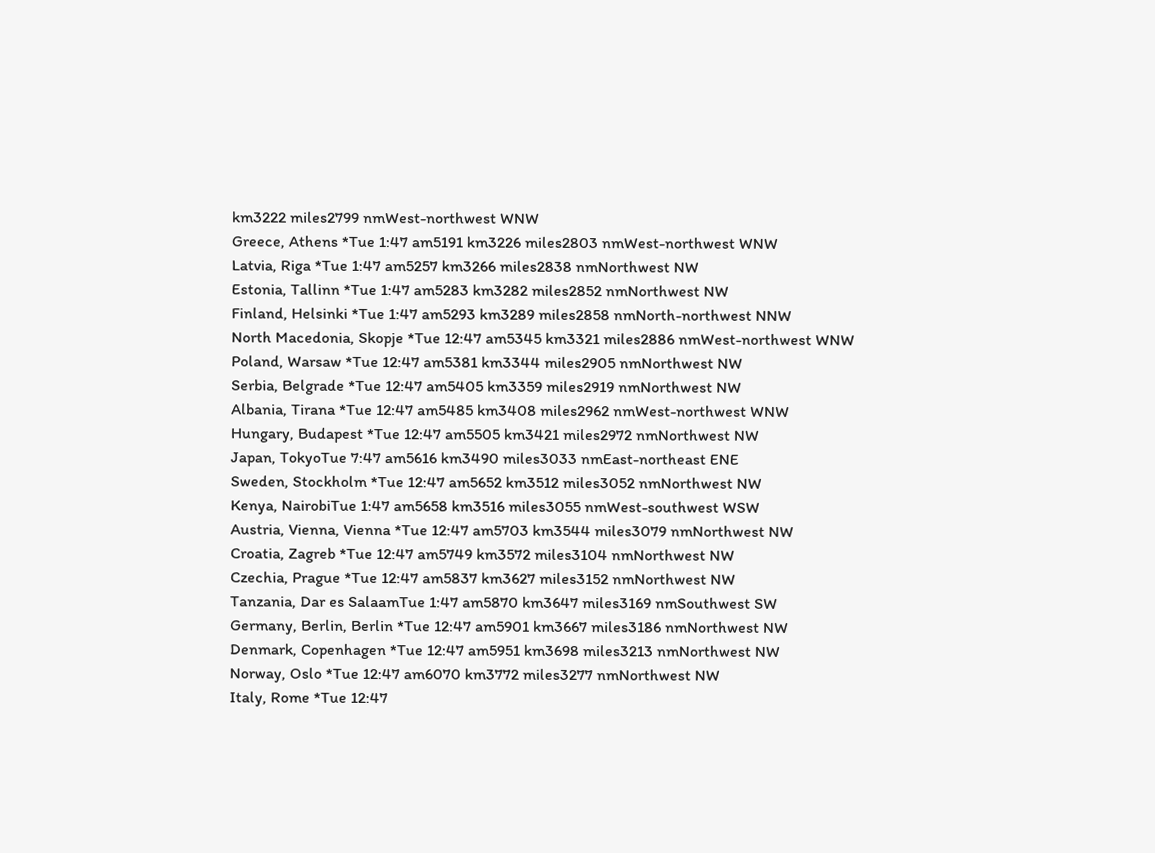km3222 miles2799 nmWest-northwest WNW
Greece, Athens *Tue 1:47 am5191 km3226 miles2803 nmWest-northwest WNW
Latvia, Riga *Tue 1:47 am5257 km3266 miles2838 nmNorthwest NW
Estonia, Tallinn *Tue 1:47 am5283 km3282 miles2852 nmNorthwest NW
Finland, Helsinki *Tue 1:47 am5293 km3289 miles2858 nmNorth-northwest NNW
North Macedonia, Skopje *Tue 12:47 am5345 km3321 miles2886 nmWest-northwest WNW
Poland, Warsaw *Tue 12:47 am5381 km3344 miles2905 nmNorthwest NW
Serbia, Belgrade *Tue 12:47 am5405 km3359 miles2919 nmNorthwest NW
Albania, Tirana *Tue 12:47 am5485 km3408 miles2962 nmWest-northwest WNW
Hungary, Budapest *Tue 12:47 am5505 km3421 miles2972 nmNorthwest NW
Japan, TokyoTue 7:47 am5616 km3490 miles3033 nmEast-northeast ENE
Sweden, Stockholm *Tue 12:47 am5652 km3512 miles3052 nmNorthwest NW
Kenya, NairobiTue 1:47 am5658 km3516 miles3055 nmWest-southwest WSW
Austria, Vienna, Vienna *Tue 12:47 am5703 km3544 miles3079 nmNorthwest NW
Croatia, Zagreb *Tue 12:47 am5749 km3572 miles3104 nmNorthwest NW
Czechia, Prague *Tue 12:47 am5837 km3627 miles3152 nmNorthwest NW
Tanzania, Dar es SalaamTue 1:47 am5870 km3647 miles3169 nmSouthwest SW
Germany, Berlin, Berlin *Tue 12:47 am5901 km3667 miles3186 nmNorthwest NW
Denmark, Copenhagen *Tue 12:47 am5951 km3698 miles3213 nmNorthwest NW
Norway, Oslo *Tue 12:47 am6070 km3772 miles3277 nmNorthwest NW
Italy, Rome *Tue 12:47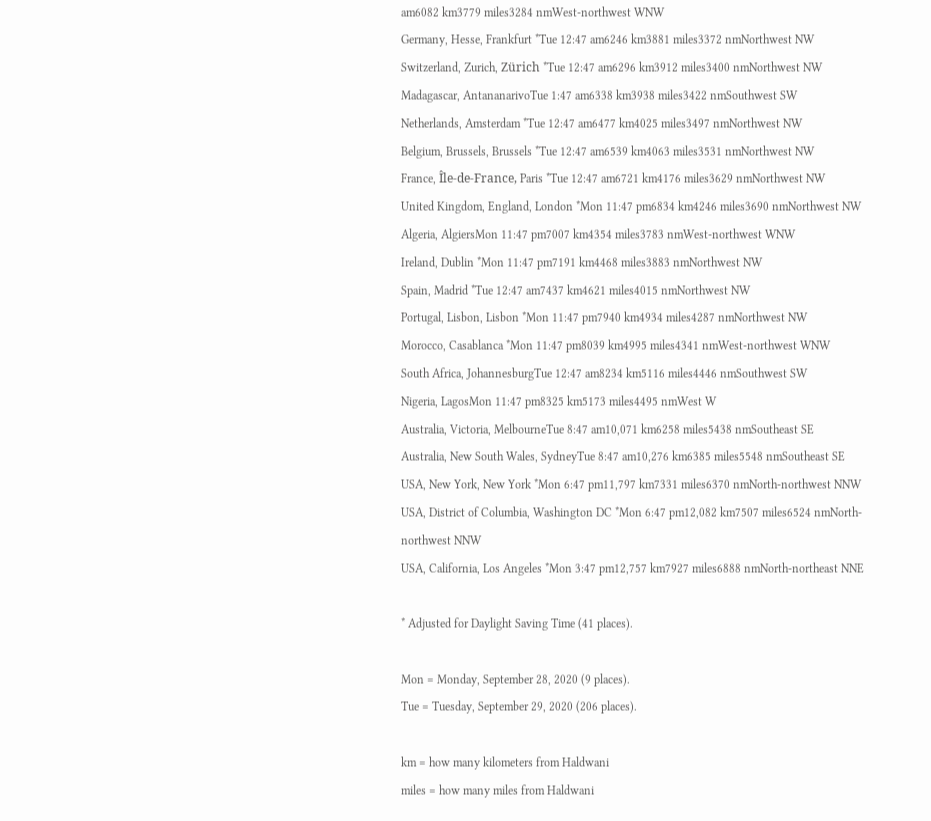am6082 km3779 miles3284 nmWest-northwest WNW
Germany, Hesse, Frankfurt *Tue 12:47 am6246 km3881 miles3372 nmNorthwest NW
Switzerland, Zurich, Zürich *Tue 12:47 am6296 km3912 miles3400 nmNorthwest NW
Madagascar, AntananarivoTue 1:47 am6338 km3938 miles3422 nmSouthwest SW
Netherlands, Amsterdam *Tue 12:47 am6477 km4025 miles3497 nmNorthwest NW
Belgium, Brussels, Brussels *Tue 12:47 am6539 km4063 miles3531 nmNorthwest NW
France, Île-de-France, Paris *Tue 12:47 am6721 km4176 miles3629 nmNorthwest NW
United Kingdom, England, London *Mon 11:47 pm6834 km4246 miles3690 nmNorthwest NW
Algeria, AlgiersMon 11:47 pm7007 km4354 miles3783 nmWest-northwest WNW
Ireland, Dublin *Mon 11:47 pm7191 km4468 miles3883 nmNorthwest NW
Spain, Madrid *Tue 12:47 am7437 km4621 miles4015 nmNorthwest NW
Portugal, Lisbon, Lisbon *Mon 11:47 pm7940 km4934 miles4287 nmNorthwest NW
Morocco, Casablanca *Mon 11:47 pm8039 km4995 miles4341 nmWest-northwest WNW
South Africa, JohannesburgTue 12:47 am8234 km5116 miles4446 nmSouthwest SW
Nigeria, LagosMon 11:47 pm8325 km5173 miles4495 nmWest W
Australia, Victoria, MelbourneTue 8:47 am10,071 km6258 miles5438 nmSoutheast SE
Australia, New South Wales, SydneyTue 8:47 am10,276 km6385 miles5548 nmSoutheast SE
USA, New York, New York *Mon 6:47 pm11,797 km7331 miles6370 nmNorth-northwest NNW
USA, District of Columbia, Washington DC *Mon 6:47 pm12,082 km7507 miles6524 nmNorth-northwest NNW
USA, California, Los Angeles *Mon 3:47 pm12,757 km7927 miles6888 nmNorth-northeast NNE

* Adjusted for Daylight Saving Time (41 places).

Mon = Monday, September 28, 2020 (9 places).
Tue = Tuesday, September 29, 2020 (206 places).

km = how many kilometers from Haldwani
miles = how many miles from Haldwani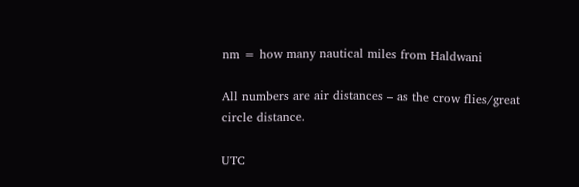nm = how many nautical miles from Haldwani

All numbers are air distances – as the crow flies/great circle distance.

UTC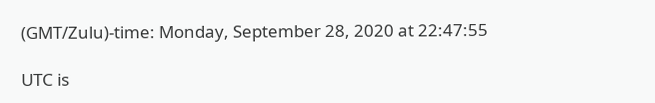(GMT/Zulu)-time: Monday, September 28, 2020 at 22:47:55

UTC is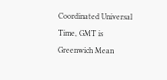Coordinated Universal Time, GMT is Greenwich Mean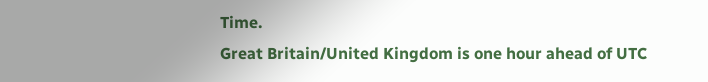Time.
Great Britain/United Kingdom is one hour ahead of UTC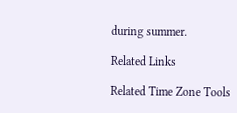during summer.

Related Links

Related Time Zone Tools